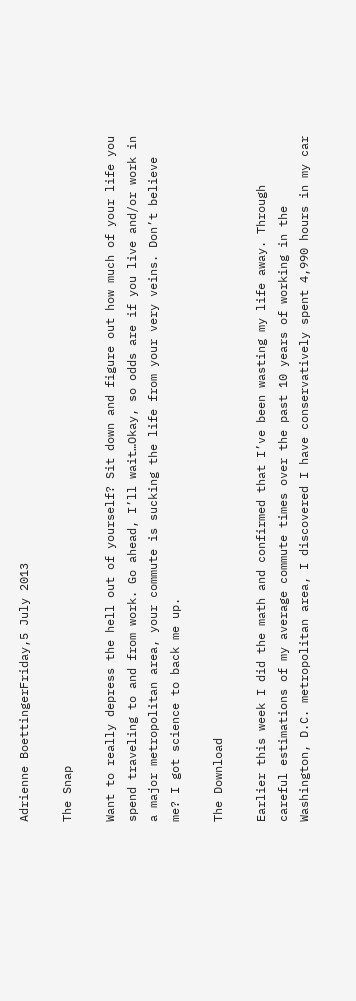Adrienne BoettingerFriday,5 July 2013

The Snap

Want to really depress the hell out of yourself? Sit down and figure out how much of your life you spend traveling to and from work. Go ahead, I’ll wait…Okay, so odds are if you live and/or work in a major metropolitan area, your commute is sucking the life from your very veins. Don’t believe me? I got science to back me up.

The Download

Earlier this week I did the math and confirmed that I’ve been wasting my life away. Through careful estimations of my average commute times over the past 10 years of working in the Washington, D.C. metropolitan area, I discovered I have conservatively spent 4,990 hours in my car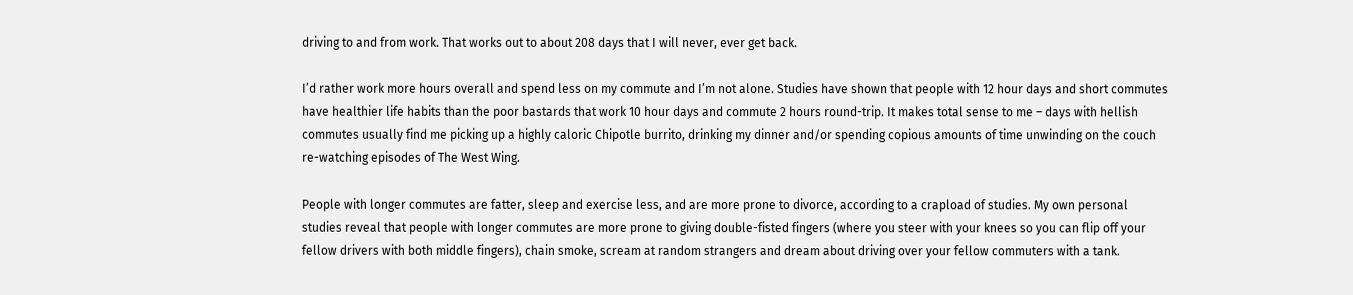driving to and from work. That works out to about 208 days that I will never, ever get back.

I’d rather work more hours overall and spend less on my commute and I’m not alone. Studies have shown that people with 12 hour days and short commutes have healthier life habits than the poor bastards that work 10 hour days and commute 2 hours round-trip. It makes total sense to me – days with hellish commutes usually find me picking up a highly caloric Chipotle burrito, drinking my dinner and/or spending copious amounts of time unwinding on the couch re-watching episodes of The West Wing.

People with longer commutes are fatter, sleep and exercise less, and are more prone to divorce, according to a crapload of studies. My own personal studies reveal that people with longer commutes are more prone to giving double-fisted fingers (where you steer with your knees so you can flip off your fellow drivers with both middle fingers), chain smoke, scream at random strangers and dream about driving over your fellow commuters with a tank.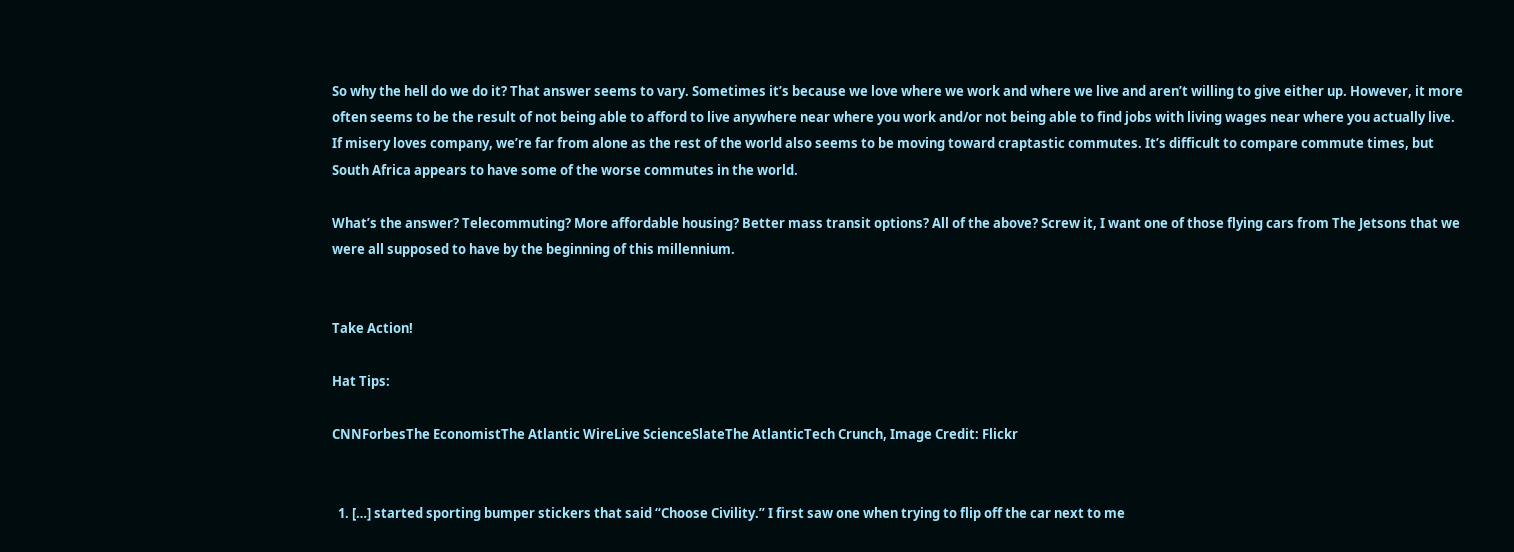So why the hell do we do it? That answer seems to vary. Sometimes it’s because we love where we work and where we live and aren’t willing to give either up. However, it more often seems to be the result of not being able to afford to live anywhere near where you work and/or not being able to find jobs with living wages near where you actually live. If misery loves company, we’re far from alone as the rest of the world also seems to be moving toward craptastic commutes. It’s difficult to compare commute times, but South Africa appears to have some of the worse commutes in the world.

What’s the answer? Telecommuting? More affordable housing? Better mass transit options? All of the above? Screw it, I want one of those flying cars from The Jetsons that we were all supposed to have by the beginning of this millennium.


Take Action!

Hat Tips:

CNNForbesThe EconomistThe Atlantic WireLive ScienceSlateThe AtlanticTech Crunch, Image Credit: Flickr


  1. […] started sporting bumper stickers that said “Choose Civility.” I first saw one when trying to flip off the car next to me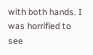with both hands. I was horrified to see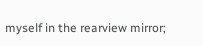myself in the rearview mirror;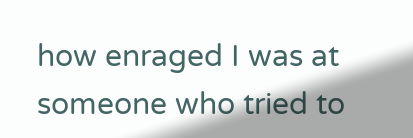how enraged I was at someone who tried to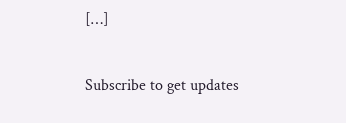[…]

Subscribe to get updates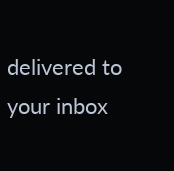delivered to your inbox